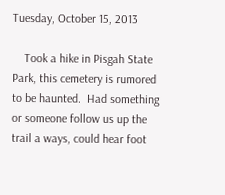Tuesday, October 15, 2013

    Took a hike in Pisgah State Park, this cemetery is rumored to be haunted.  Had something or someone follow us up the trail a ways, could hear foot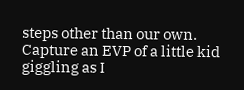steps other than our own.  Capture an EVP of a little kid giggling as I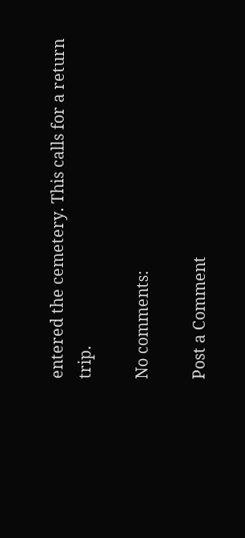entered the cemetery. This calls for a return trip.

No comments:

Post a Comment